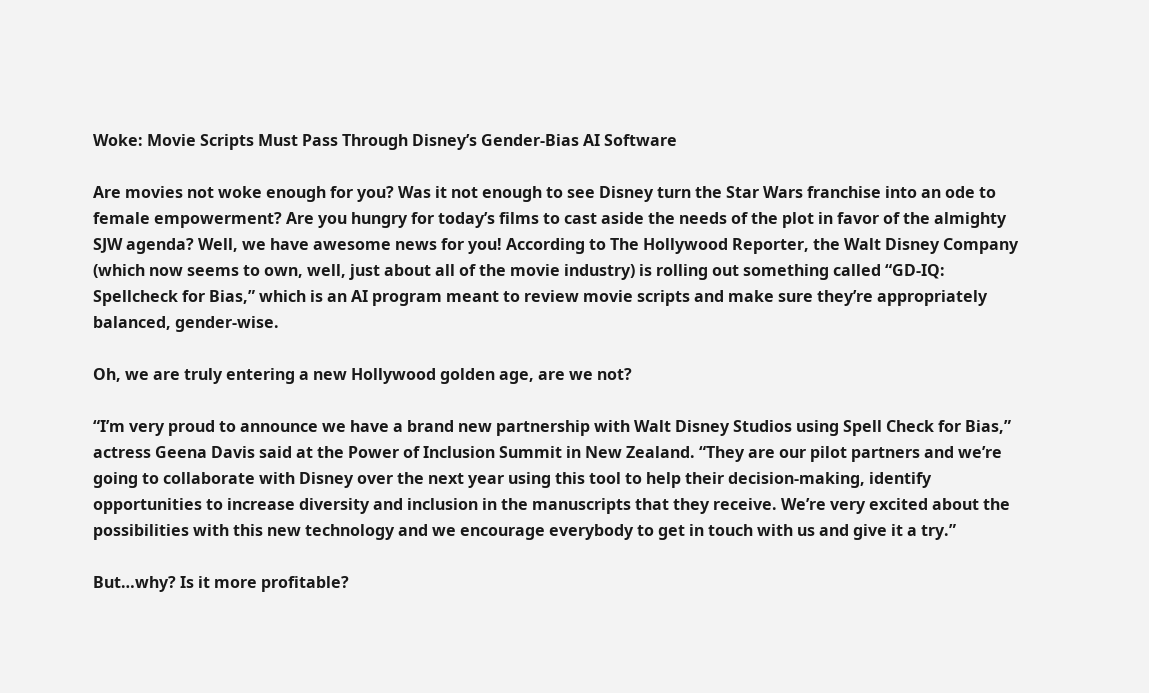Woke: Movie Scripts Must Pass Through Disney’s Gender-Bias AI Software

Are movies not woke enough for you? Was it not enough to see Disney turn the Star Wars franchise into an ode to female empowerment? Are you hungry for today’s films to cast aside the needs of the plot in favor of the almighty SJW agenda? Well, we have awesome news for you! According to The Hollywood Reporter, the Walt Disney Company (which now seems to own, well, just about all of the movie industry) is rolling out something called “GD-IQ: Spellcheck for Bias,” which is an AI program meant to review movie scripts and make sure they’re appropriately balanced, gender-wise.

Oh, we are truly entering a new Hollywood golden age, are we not?

“I’m very proud to announce we have a brand new partnership with Walt Disney Studios using Spell Check for Bias,” actress Geena Davis said at the Power of Inclusion Summit in New Zealand. “They are our pilot partners and we’re going to collaborate with Disney over the next year using this tool to help their decision-making, identify opportunities to increase diversity and inclusion in the manuscripts that they receive. We’re very excited about the possibilities with this new technology and we encourage everybody to get in touch with us and give it a try.”

But…why? Is it more profitable?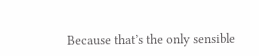Because that’s the only sensible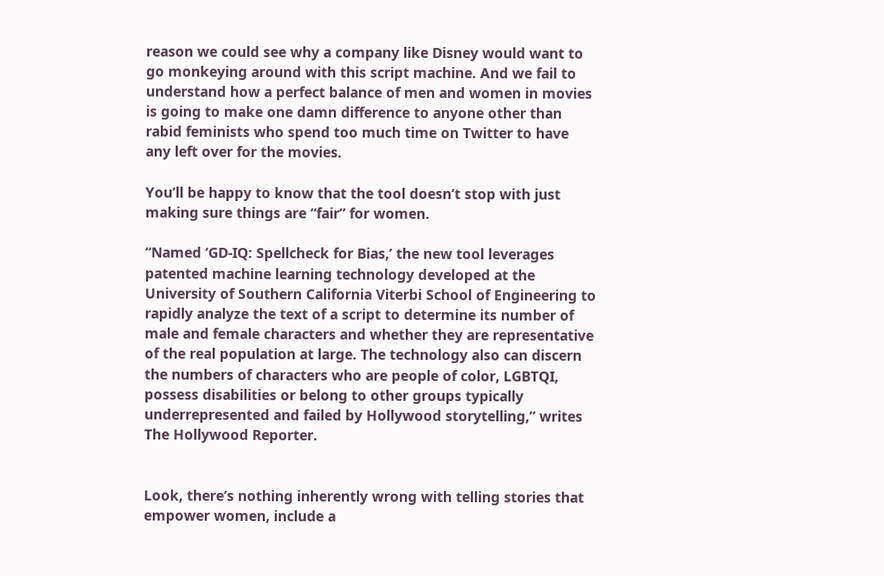reason we could see why a company like Disney would want to go monkeying around with this script machine. And we fail to understand how a perfect balance of men and women in movies is going to make one damn difference to anyone other than rabid feminists who spend too much time on Twitter to have any left over for the movies.

You’ll be happy to know that the tool doesn’t stop with just making sure things are “fair” for women.

“Named ‘GD-IQ: Spellcheck for Bias,’ the new tool leverages patented machine learning technology developed at the University of Southern California Viterbi School of Engineering to rapidly analyze the text of a script to determine its number of male and female characters and whether they are representative of the real population at large. The technology also can discern the numbers of characters who are people of color, LGBTQI, possess disabilities or belong to other groups typically underrepresented and failed by Hollywood storytelling,” writes The Hollywood Reporter.


Look, there’s nothing inherently wrong with telling stories that empower women, include a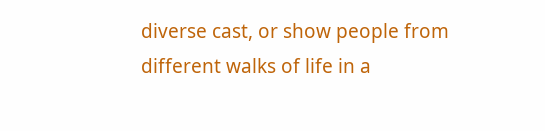diverse cast, or show people from different walks of life in a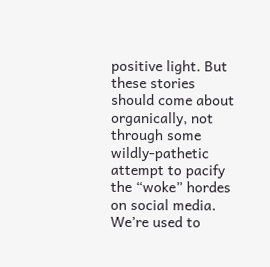positive light. But these stories should come about organically, not through some wildly-pathetic attempt to pacify the “woke” hordes on social media. We’re used to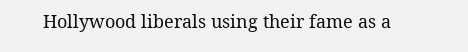Hollywood liberals using their fame as a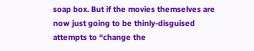soap box. But if the movies themselves are now just going to be thinly-disguised attempts to “change the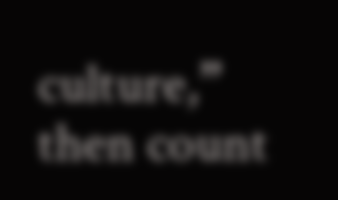culture,” then count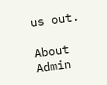us out.

About Admin